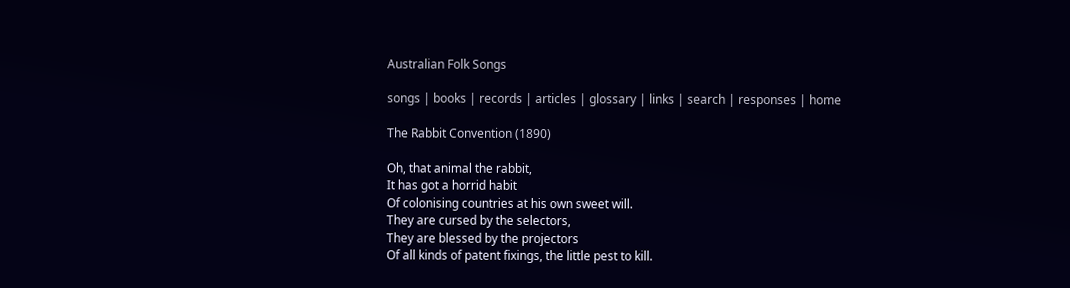Australian Folk Songs

songs | books | records | articles | glossary | links | search | responses | home

The Rabbit Convention (1890)

Oh, that animal the rabbit,
It has got a horrid habit
Of colonising countries at his own sweet will.
They are cursed by the selectors,
They are blessed by the projectors
Of all kinds of patent fixings, the little pest to kill.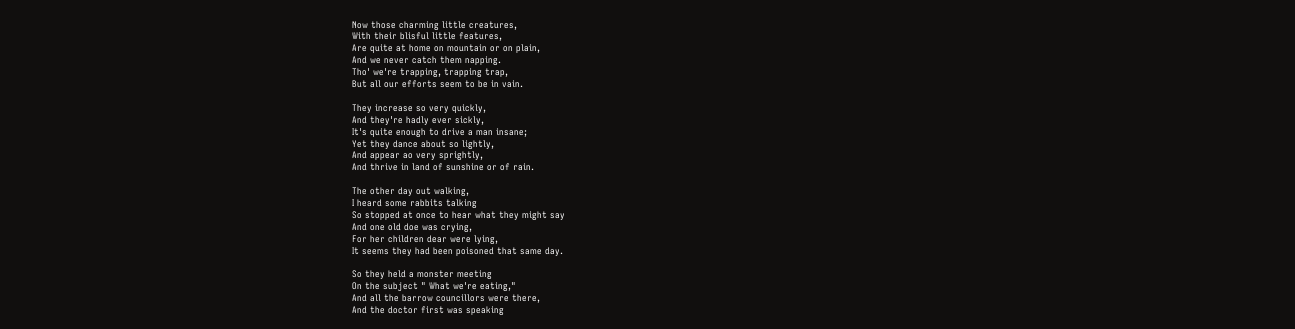Now those charming little creatures,
With their blisful little features,
Are quite at home on mountain or on plain,
And we never catch them napping.
Tho' we're trapping, trapping trap,
But all our efforts seem to be in vain.

They increase so very quickly,
And they're hadly ever sickly,
It's quite enough to drive a man insane;
Yet they dance about so lightly,
And appear ao very sprightly,
And thrive in land of sunshine or of rain.

The other day out walking,
I heard some rabbits talking
So stopped at once to hear what they might say
And one old doe was crying,
For her children dear were lying,
It seems they had been poisoned that same day.

So they held a monster meeting
On the subject " What we're eating,"
And all the barrow councillors were there,
And the doctor first was speaking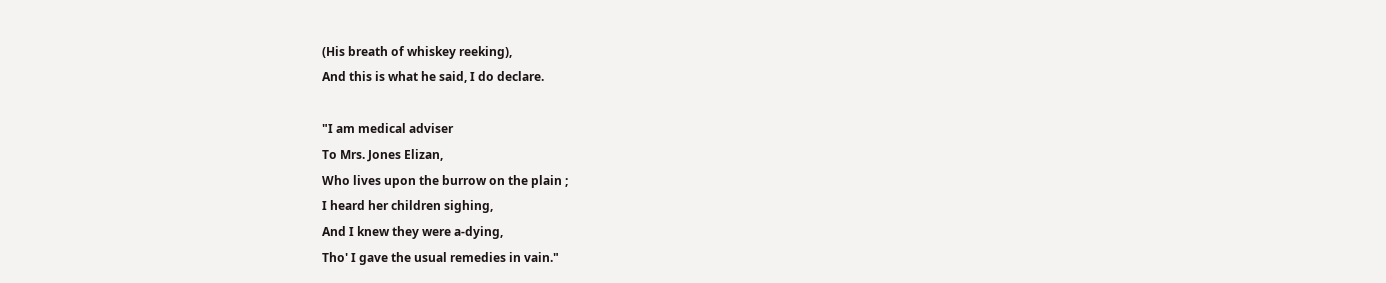(His breath of whiskey reeking),
And this is what he said, I do declare.

"I am medical adviser
To Mrs. Jones Elizan,
Who lives upon the burrow on the plain ;
I heard her children sighing,
And I knew they were a-dying,
Tho' I gave the usual remedies in vain."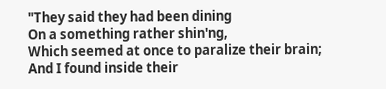"They said they had been dining
On a something rather shin'ng,
Which seemed at once to paralize their brain;
And I found inside their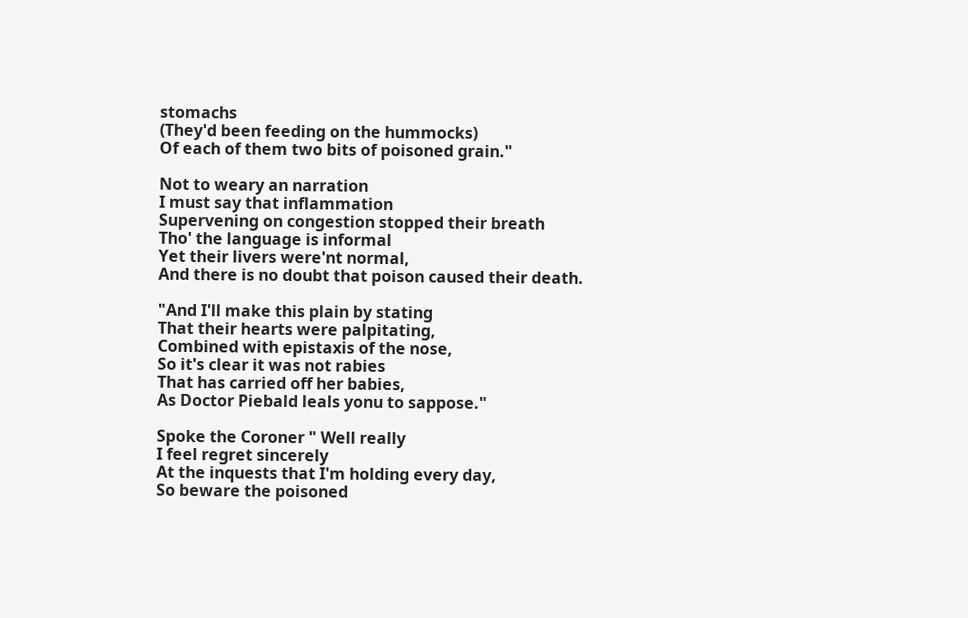stomachs
(They'd been feeding on the hummocks)
Of each of them two bits of poisoned grain."

Not to weary an narration
I must say that inflammation
Supervening on congestion stopped their breath
Tho' the language is informal
Yet their livers were'nt normal,
And there is no doubt that poison caused their death.

"And I'll make this plain by stating
That their hearts were palpitating,
Combined with epistaxis of the nose,
So it's clear it was not rabies
That has carried off her babies,
As Doctor Piebald leals yonu to sappose."

Spoke the Coroner " Well really
I feel regret sincerely
At the inquests that I'm holding every day,
So beware the poisoned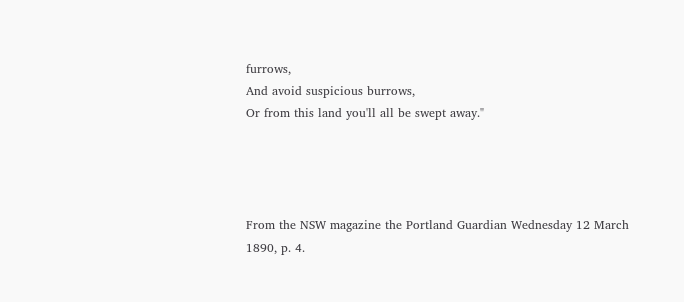furrows,
And avoid suspicious burrows,
Or from this land you'll all be swept away."




From the NSW magazine the Portland Guardian Wednesday 12 March 1890, p. 4.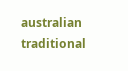australian traditional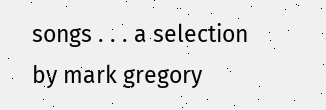songs . . . a selection by mark gregory